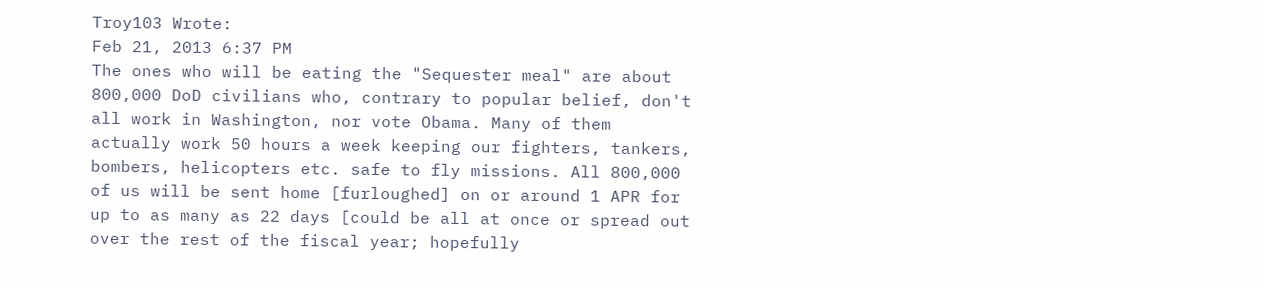Troy103 Wrote:
Feb 21, 2013 6:37 PM
The ones who will be eating the "Sequester meal" are about 800,000 DoD civilians who, contrary to popular belief, don't all work in Washington, nor vote Obama. Many of them actually work 50 hours a week keeping our fighters, tankers, bombers, helicopters etc. safe to fly missions. All 800,000 of us will be sent home [furloughed] on or around 1 APR for up to as many as 22 days [could be all at once or spread out over the rest of the fiscal year; hopefully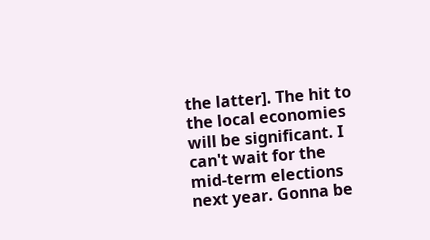the latter]. The hit to the local economies will be significant. I can't wait for the mid-term elections next year. Gonna be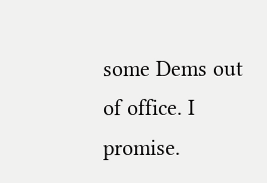some Dems out of office. I promise.